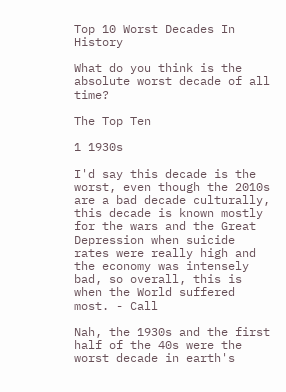Top 10 Worst Decades In History

What do you think is the absolute worst decade of all time?

The Top Ten

1 1930s

I'd say this decade is the worst, even though the 2010s are a bad decade culturally, this decade is known mostly for the wars and the Great Depression when suicide rates were really high and the economy was intensely bad, so overall, this is when the World suffered most. - Call

Nah, the 1930s and the first half of the 40s were the worst decade in earth's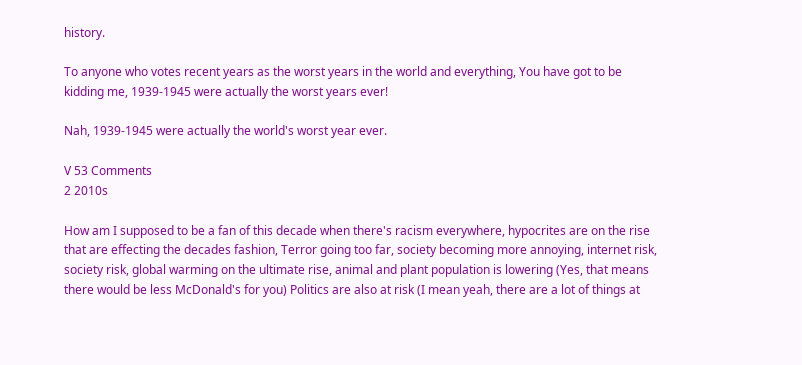history.

To anyone who votes recent years as the worst years in the world and everything, You have got to be kidding me, 1939-1945 were actually the worst years ever!

Nah, 1939-1945 were actually the world's worst year ever.

V 53 Comments
2 2010s

How am I supposed to be a fan of this decade when there's racism everywhere, hypocrites are on the rise that are effecting the decades fashion, Terror going too far, society becoming more annoying, internet risk, society risk, global warming on the ultimate rise, animal and plant population is lowering (Yes, that means there would be less McDonald's for you) Politics are also at risk (I mean yeah, there are a lot of things at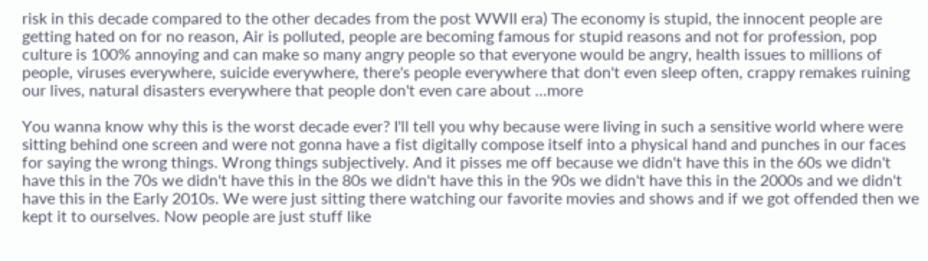risk in this decade compared to the other decades from the post WWII era) The economy is stupid, the innocent people are getting hated on for no reason, Air is polluted, people are becoming famous for stupid reasons and not for profession, pop culture is 100% annoying and can make so many angry people so that everyone would be angry, health issues to millions of people, viruses everywhere, suicide everywhere, there's people everywhere that don't even sleep often, crappy remakes ruining our lives, natural disasters everywhere that people don't even care about ...more

You wanna know why this is the worst decade ever? I'll tell you why because were living in such a sensitive world where were sitting behind one screen and were not gonna have a fist digitally compose itself into a physical hand and punches in our faces for saying the wrong things. Wrong things subjectively. And it pisses me off because we didn't have this in the 60s we didn't have this in the 70s we didn't have this in the 80s we didn't have this in the 90s we didn't have this in the 2000s and we didn't have this in the Early 2010s. We were just sitting there watching our favorite movies and shows and if we got offended then we kept it to ourselves. Now people are just stuff like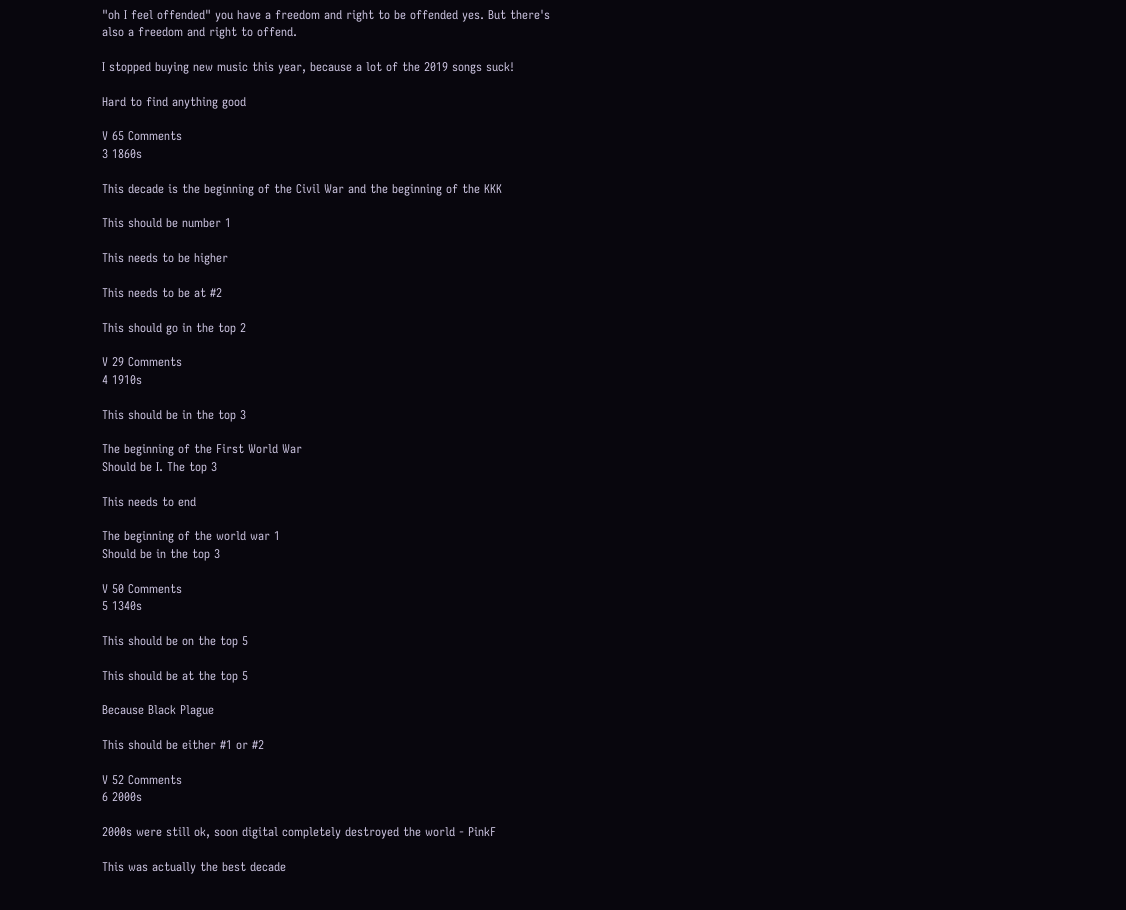"oh I feel offended" you have a freedom and right to be offended yes. But there's also a freedom and right to offend.

I stopped buying new music this year, because a lot of the 2019 songs suck!

Hard to find anything good

V 65 Comments
3 1860s

This decade is the beginning of the Civil War and the beginning of the KKK

This should be number 1

This needs to be higher

This needs to be at #2

This should go in the top 2

V 29 Comments
4 1910s

This should be in the top 3

The beginning of the First World War
Should be I. The top 3

This needs to end

The beginning of the world war 1
Should be in the top 3

V 50 Comments
5 1340s

This should be on the top 5

This should be at the top 5

Because Black Plague

This should be either #1 or #2

V 52 Comments
6 2000s

2000s were still ok, soon digital completely destroyed the world - PinkF

This was actually the best decade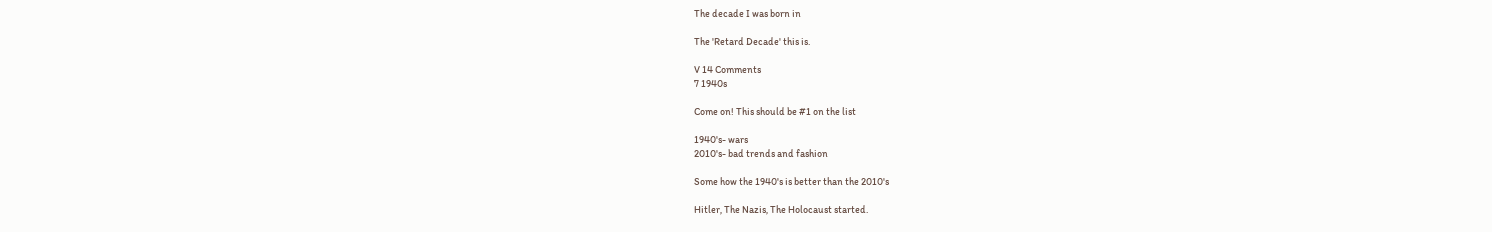The decade I was born in

The 'Retard Decade' this is.

V 14 Comments
7 1940s

Come on! This should be #1 on the list

1940's- wars
2010's- bad trends and fashion

Some how the 1940's is better than the 2010's

Hitler, The Nazis, The Holocaust started.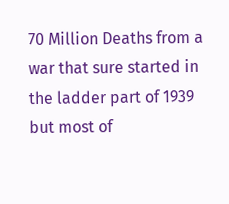70 Million Deaths from a war that sure started in the ladder part of 1939 but most of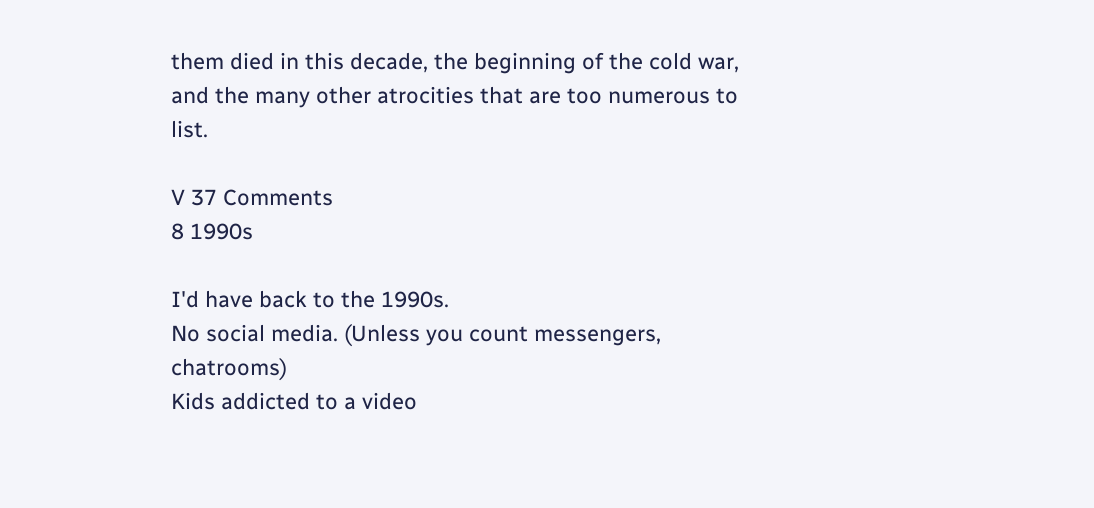them died in this decade, the beginning of the cold war, and the many other atrocities that are too numerous to list.

V 37 Comments
8 1990s

I'd have back to the 1990s.
No social media. (Unless you count messengers, chatrooms)
Kids addicted to a video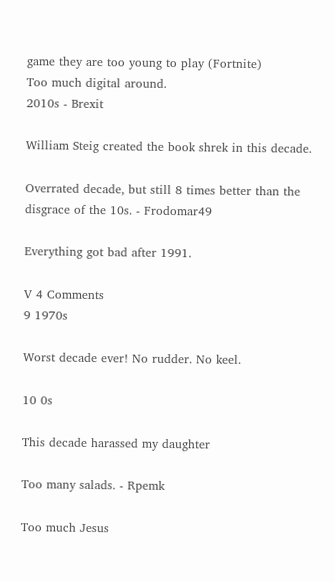game they are too young to play (Fortnite)
Too much digital around.
2010s - Brexit

William Steig created the book shrek in this decade.

Overrated decade, but still 8 times better than the disgrace of the 10s. - Frodomar49

Everything got bad after 1991.

V 4 Comments
9 1970s

Worst decade ever! No rudder. No keel.

10 0s

This decade harassed my daughter

Too many salads. - Rpemk

Too much Jesus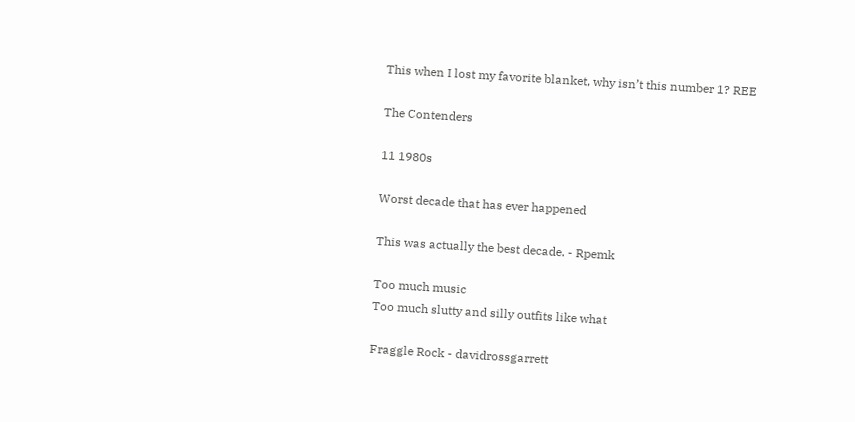This when I lost my favorite blanket, why isn’t this number 1? REE

The Contenders

11 1980s

Worst decade that has ever happened

This was actually the best decade. - Rpemk

Too much music
Too much slutty and silly outfits like what

Fraggle Rock - davidrossgarrett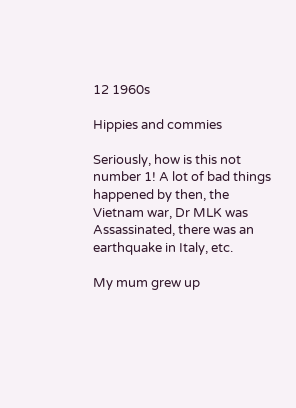12 1960s

Hippies and commies

Seriously, how is this not number 1! A lot of bad things happened by then, the Vietnam war, Dr MLK was Assassinated, there was an earthquake in Italy, etc.

My mum grew up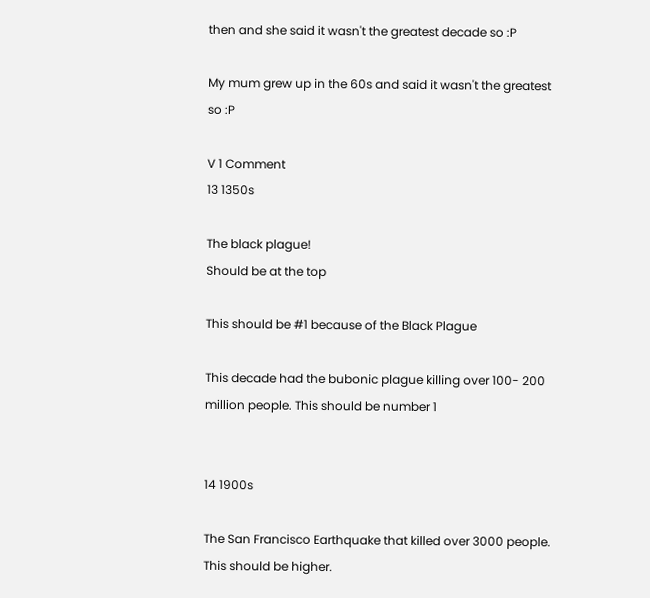then and she said it wasn't the greatest decade so :P

My mum grew up in the 60s and said it wasn't the greatest so :P

V 1 Comment
13 1350s

The black plague!
Should be at the top

This should be #1 because of the Black Plague

This decade had the bubonic plague killing over 100- 200 million people. This should be number 1


14 1900s

The San Francisco Earthquake that killed over 3000 people.
This should be higher.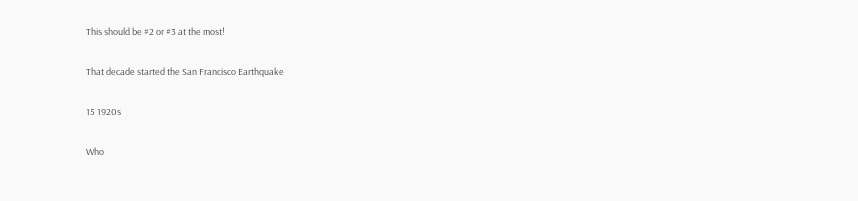This should be #2 or #3 at the most!

That decade started the San Francisco Earthquake

15 1920s

Who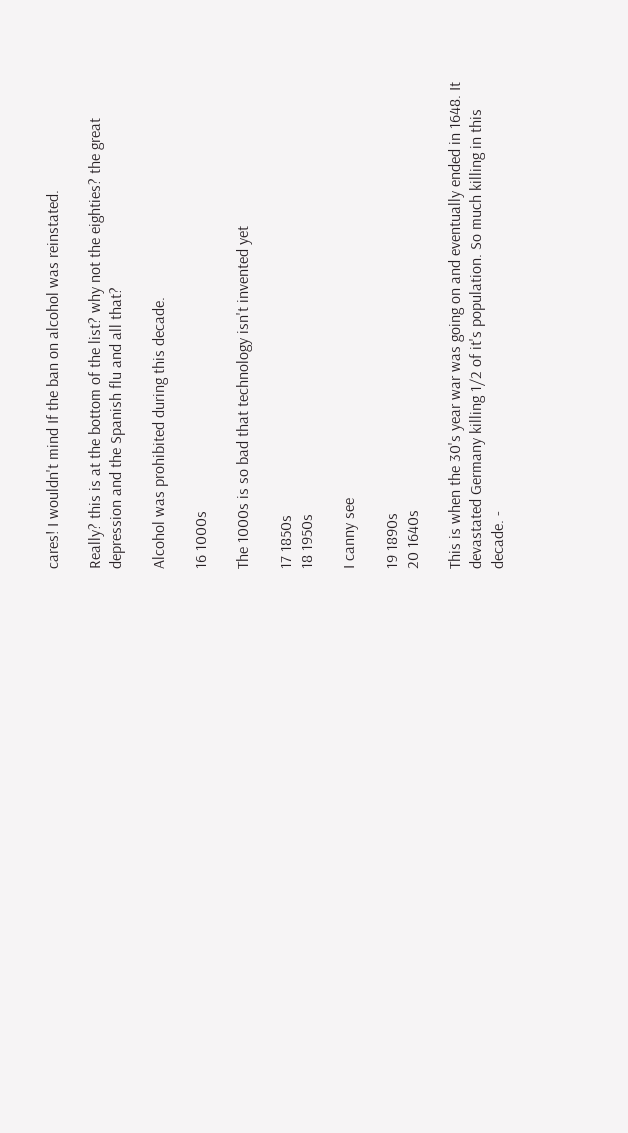cares! I wouldn't mind If the ban on alcohol was reinstated.

Really? this is at the bottom of the list? why not the eighties? the great depression and the Spanish flu and all that?

Alcohol was prohibited during this decade.

16 1000s

The 1000s is so bad that technology isn't invented yet

17 1850s
18 1950s

I canny see

19 1890s
20 1640s

This is when the 30's year war was going on and eventually ended in 1648. It devastated Germany killing 1/2 of it's population. So much killing in this decade. -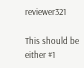reviewer321

This should be either #1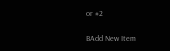or #2

BAdd New Item